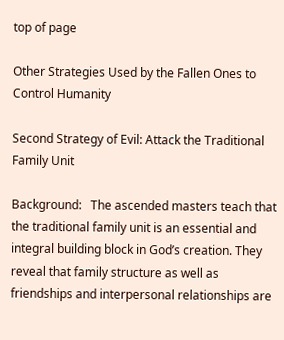top of page

Other Strategies Used by the Fallen Ones to Control Humanity

Second Strategy of Evil: Attack the Traditional Family Unit

Background:   The ascended masters teach that the traditional family unit is an essential and integral building block in God’s creation. They reveal that family structure as well as friendships and interpersonal relationships are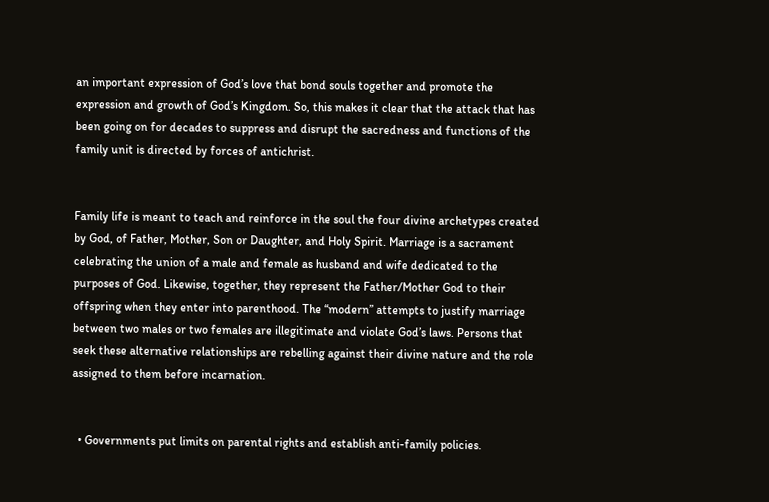an important expression of God’s love that bond souls together and promote the expression and growth of God’s Kingdom. So, this makes it clear that the attack that has been going on for decades to suppress and disrupt the sacredness and functions of the family unit is directed by forces of antichrist.


Family life is meant to teach and reinforce in the soul the four divine archetypes created by God, of Father, Mother, Son or Daughter, and Holy Spirit. Marriage is a sacrament celebrating the union of a male and female as husband and wife dedicated to the purposes of God. Likewise, together, they represent the Father/Mother God to their offspring when they enter into parenthood. The “modern” attempts to justify marriage between two males or two females are illegitimate and violate God’s laws. Persons that seek these alternative relationships are rebelling against their divine nature and the role assigned to them before incarnation.


  • Governments put limits on parental rights and establish anti-family policies.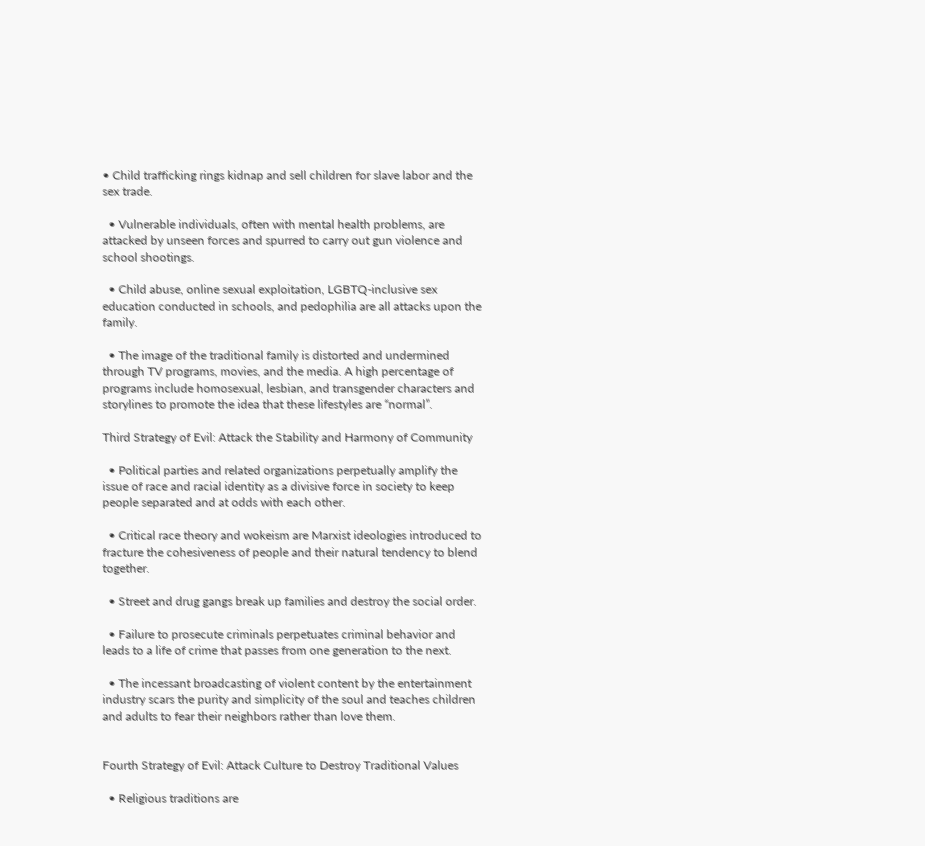• Child trafficking rings kidnap and sell children for slave labor and the sex trade.

  • Vulnerable individuals, often with mental health problems, are attacked by unseen forces and spurred to carry out gun violence and school shootings.

  • Child abuse, online sexual exploitation, LGBTQ-inclusive sex education conducted in schools, and pedophilia are all attacks upon the family.

  • The image of the traditional family is distorted and undermined through TV programs, movies, and the media. A high percentage of programs include homosexual, lesbian, and transgender characters and storylines to promote the idea that these lifestyles are “normal”.

Third Strategy of Evil: Attack the Stability and Harmony of Community

  • Political parties and related organizations perpetually amplify the issue of race and racial identity as a divisive force in society to keep people separated and at odds with each other.

  • Critical race theory and wokeism are Marxist ideologies introduced to fracture the cohesiveness of people and their natural tendency to blend together.

  • Street and drug gangs break up families and destroy the social order.

  • Failure to prosecute criminals perpetuates criminal behavior and leads to a life of crime that passes from one generation to the next.

  • The incessant broadcasting of violent content by the entertainment industry scars the purity and simplicity of the soul and teaches children and adults to fear their neighbors rather than love them.


Fourth Strategy of Evil: Attack Culture to Destroy Traditional Values

  • Religious traditions are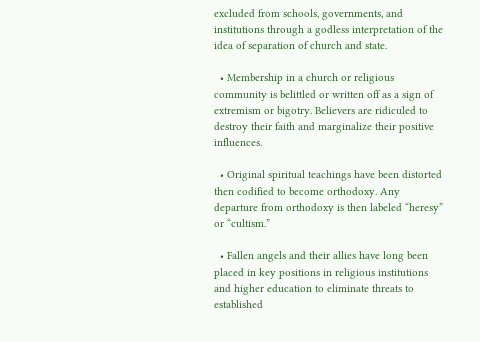excluded from schools, governments, and institutions through a godless interpretation of the idea of separation of church and state.

  • Membership in a church or religious community is belittled or written off as a sign of extremism or bigotry. Believers are ridiculed to destroy their faith and marginalize their positive influences.

  • Original spiritual teachings have been distorted then codified to become orthodoxy. Any departure from orthodoxy is then labeled “heresy” or “cultism.”

  • Fallen angels and their allies have long been placed in key positions in religious institutions and higher education to eliminate threats to established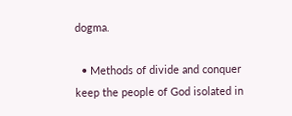dogma.

  • Methods of divide and conquer keep the people of God isolated in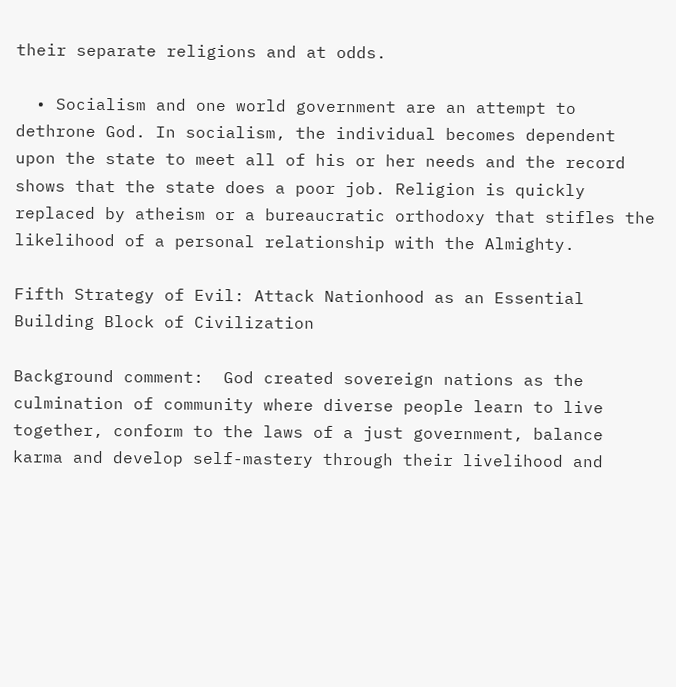their separate religions and at odds.

  • Socialism and one world government are an attempt to dethrone God. In socialism, the individual becomes dependent upon the state to meet all of his or her needs and the record shows that the state does a poor job. Religion is quickly replaced by atheism or a bureaucratic orthodoxy that stifles the likelihood of a personal relationship with the Almighty.

Fifth Strategy of Evil: Attack Nationhood as an Essential Building Block of Civilization

Background comment:  God created sovereign nations as the culmination of community where diverse people learn to live together, conform to the laws of a just government, balance karma and develop self-mastery through their livelihood and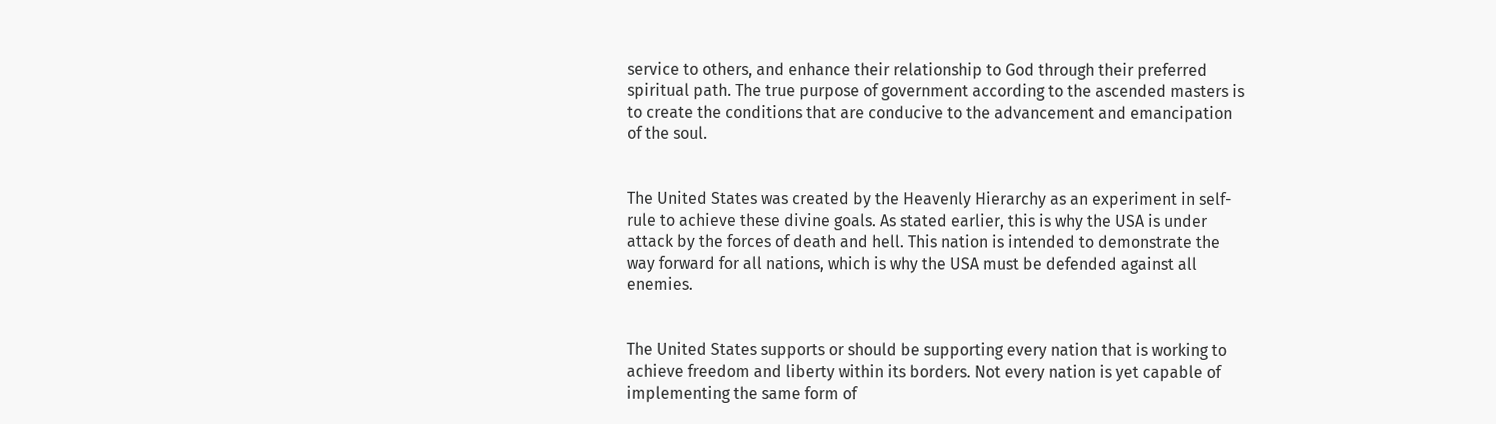service to others, and enhance their relationship to God through their preferred spiritual path. The true purpose of government according to the ascended masters is to create the conditions that are conducive to the advancement and emancipation of the soul.


The United States was created by the Heavenly Hierarchy as an experiment in self-rule to achieve these divine goals. As stated earlier, this is why the USA is under attack by the forces of death and hell. This nation is intended to demonstrate the way forward for all nations, which is why the USA must be defended against all enemies.


The United States supports or should be supporting every nation that is working to achieve freedom and liberty within its borders. Not every nation is yet capable of implementing the same form of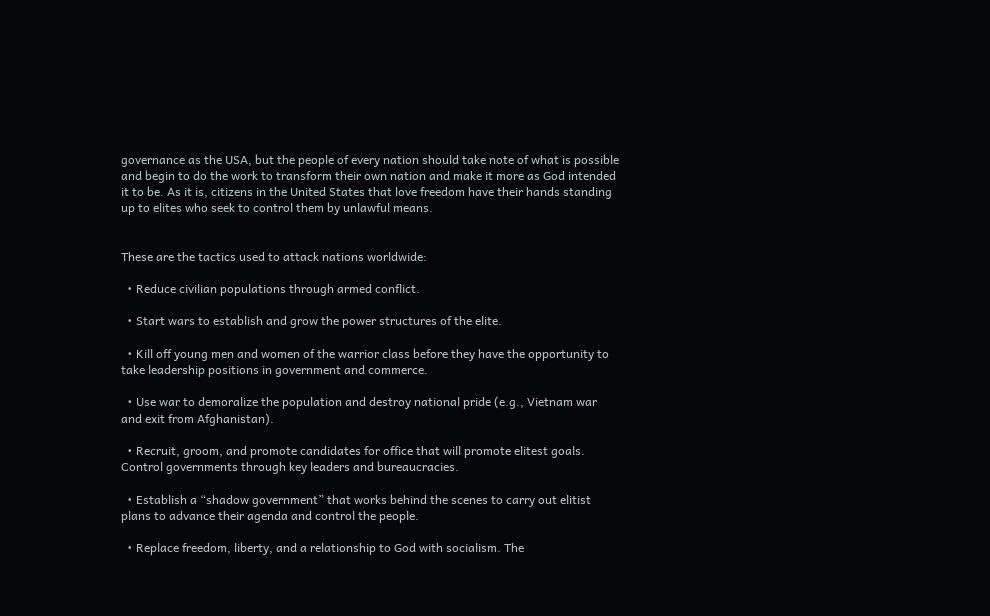governance as the USA, but the people of every nation should take note of what is possible and begin to do the work to transform their own nation and make it more as God intended it to be. As it is, citizens in the United States that love freedom have their hands standing up to elites who seek to control them by unlawful means.


These are the tactics used to attack nations worldwide:

  • Reduce civilian populations through armed conflict.

  • Start wars to establish and grow the power structures of the elite.

  • Kill off young men and women of the warrior class before they have the opportunity to take leadership positions in government and commerce.

  • Use war to demoralize the population and destroy national pride (e.g., Vietnam war and exit from Afghanistan).

  • Recruit, groom, and promote candidates for office that will promote elitest goals. Control governments through key leaders and bureaucracies.

  • Establish a “shadow government” that works behind the scenes to carry out elitist plans to advance their agenda and control the people.

  • Replace freedom, liberty, and a relationship to God with socialism. The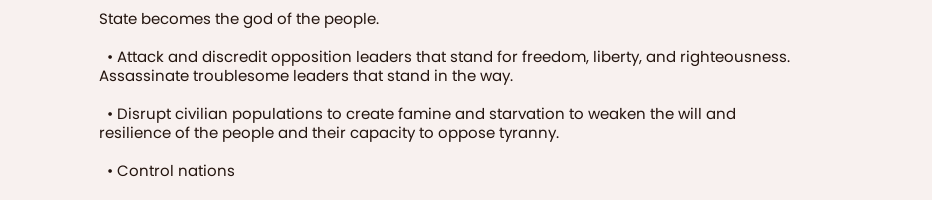State becomes the god of the people.

  • Attack and discredit opposition leaders that stand for freedom, liberty, and righteousness. Assassinate troublesome leaders that stand in the way.

  • Disrupt civilian populations to create famine and starvation to weaken the will and resilience of the people and their capacity to oppose tyranny.

  • Control nations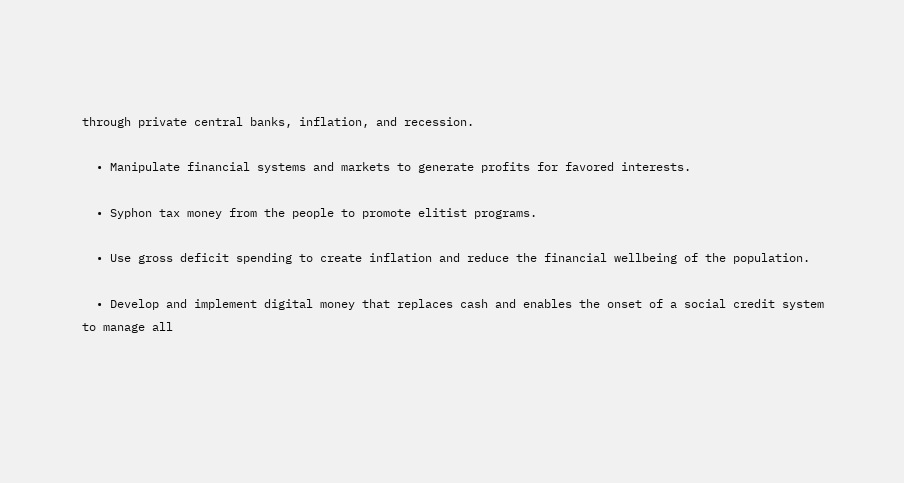through private central banks, inflation, and recession.

  • Manipulate financial systems and markets to generate profits for favored interests.

  • Syphon tax money from the people to promote elitist programs.

  • Use gross deficit spending to create inflation and reduce the financial wellbeing of the population.

  • Develop and implement digital money that replaces cash and enables the onset of a social credit system to manage all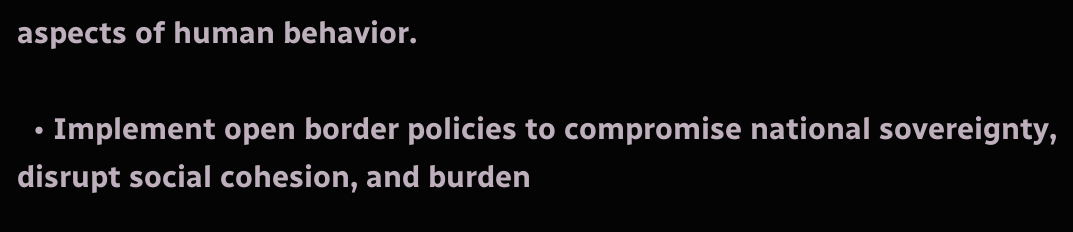aspects of human behavior.

  • Implement open border policies to compromise national sovereignty, disrupt social cohesion, and burden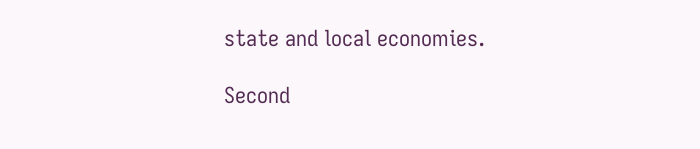state and local economies.

Second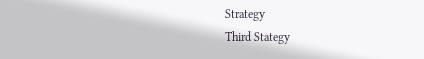Strategy
Third Stategy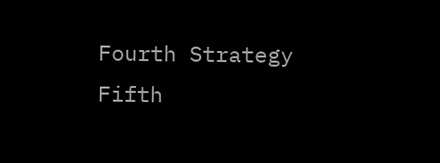Fourth Strategy
Fifth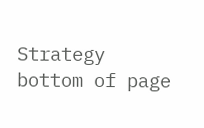Strategy
bottom of page